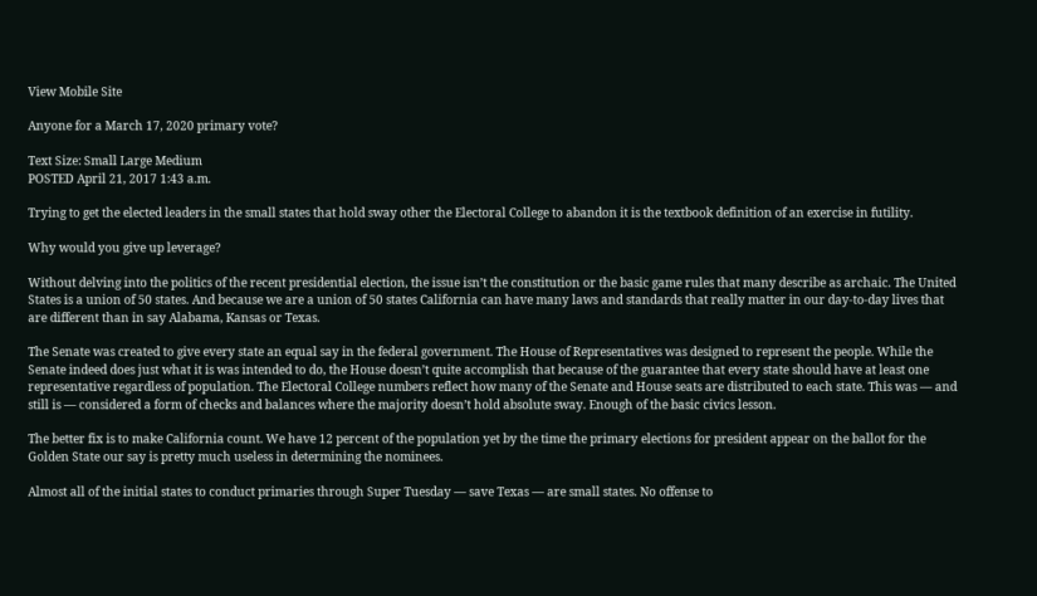View Mobile Site

Anyone for a March 17, 2020 primary vote?

Text Size: Small Large Medium
POSTED April 21, 2017 1:43 a.m.

Trying to get the elected leaders in the small states that hold sway other the Electoral College to abandon it is the textbook definition of an exercise in futility.

Why would you give up leverage?

Without delving into the politics of the recent presidential election, the issue isn’t the constitution or the basic game rules that many describe as archaic. The United States is a union of 50 states. And because we are a union of 50 states California can have many laws and standards that really matter in our day-to-day lives that are different than in say Alabama, Kansas or Texas.

The Senate was created to give every state an equal say in the federal government. The House of Representatives was designed to represent the people. While the Senate indeed does just what it is was intended to do, the House doesn’t quite accomplish that because of the guarantee that every state should have at least one representative regardless of population. The Electoral College numbers reflect how many of the Senate and House seats are distributed to each state. This was — and still is — considered a form of checks and balances where the majority doesn’t hold absolute sway. Enough of the basic civics lesson.

The better fix is to make California count. We have 12 percent of the population yet by the time the primary elections for president appear on the ballot for the Golden State our say is pretty much useless in determining the nominees.

Almost all of the initial states to conduct primaries through Super Tuesday — save Texas — are small states. No offense to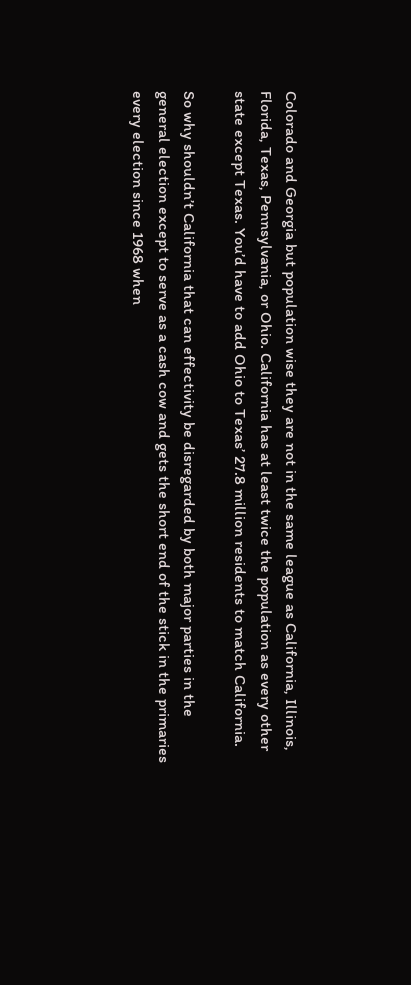Colorado and Georgia but population wise they are not in the same league as California, Illinois, Florida, Texas, Pennsylvania, or Ohio. California has at least twice the population as every other state except Texas. You’d have to add Ohio to Texas’ 27.8 million residents to match California.

So why shouldn’t California that can effectivity be disregarded by both major parties in the general election except to serve as a cash cow and gets the short end of the stick in the primaries every election since 1968 when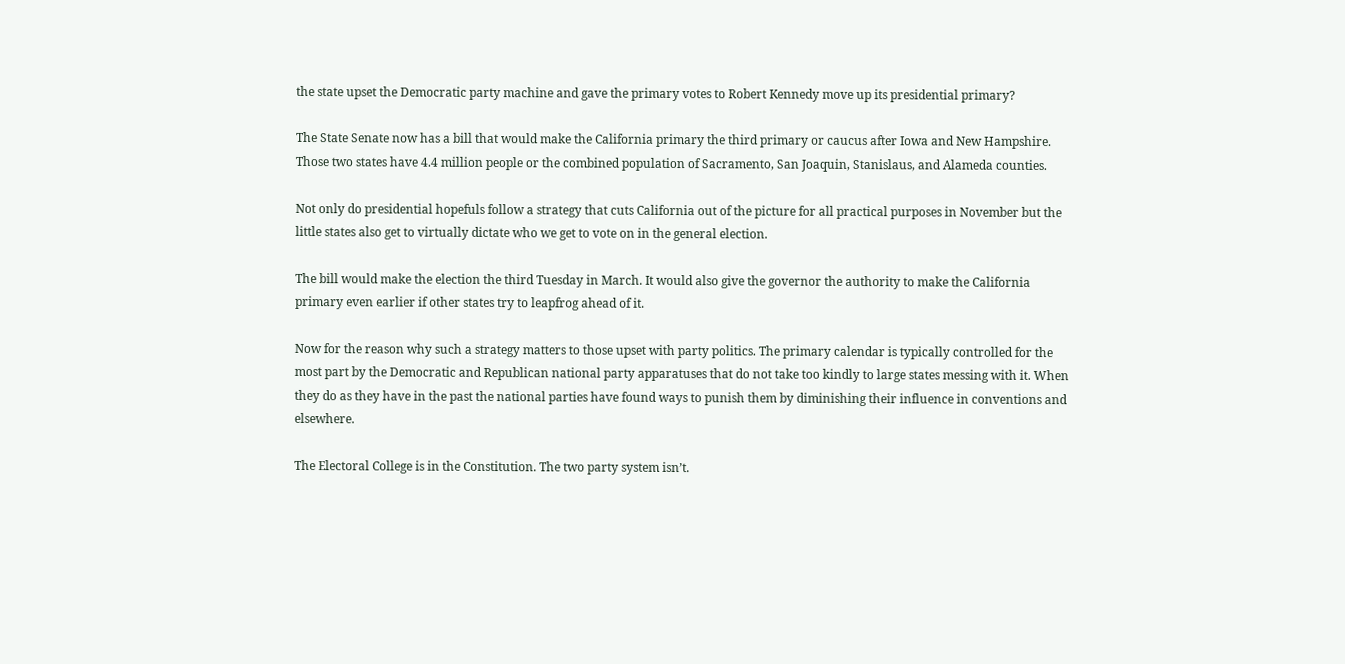the state upset the Democratic party machine and gave the primary votes to Robert Kennedy move up its presidential primary?

The State Senate now has a bill that would make the California primary the third primary or caucus after Iowa and New Hampshire. Those two states have 4.4 million people or the combined population of Sacramento, San Joaquin, Stanislaus, and Alameda counties.

Not only do presidential hopefuls follow a strategy that cuts California out of the picture for all practical purposes in November but the little states also get to virtually dictate who we get to vote on in the general election.

The bill would make the election the third Tuesday in March. It would also give the governor the authority to make the California primary even earlier if other states try to leapfrog ahead of it.

Now for the reason why such a strategy matters to those upset with party politics. The primary calendar is typically controlled for the most part by the Democratic and Republican national party apparatuses that do not take too kindly to large states messing with it. When they do as they have in the past the national parties have found ways to punish them by diminishing their influence in conventions and elsewhere.

The Electoral College is in the Constitution. The two party system isn’t.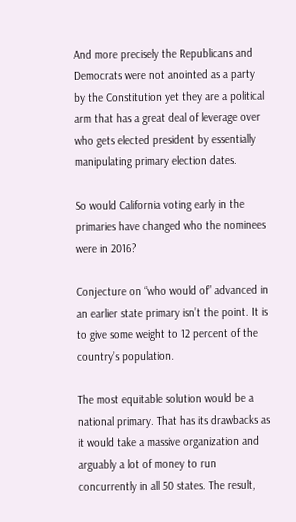And more precisely the Republicans and Democrats were not anointed as a party by the Constitution yet they are a political arm that has a great deal of leverage over who gets elected president by essentially manipulating primary election dates.

So would California voting early in the primaries have changed who the nominees were in 2016?

Conjecture on “who would of” advanced in an earlier state primary isn’t the point. It is to give some weight to 12 percent of the country’s population.

The most equitable solution would be a national primary. That has its drawbacks as it would take a massive organization and arguably a lot of money to run concurrently in all 50 states. The result,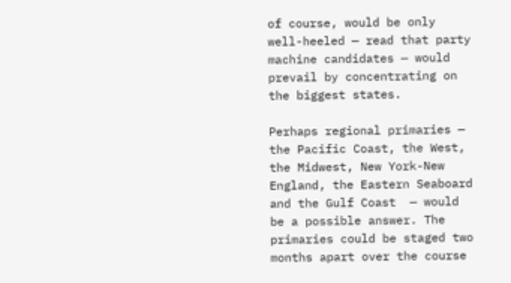of course, would be only well-heeled — read that party machine candidates — would prevail by concentrating on the biggest states.

Perhaps regional primaries — the Pacific Coast, the West, the Midwest, New York-New England, the Eastern Seaboard and the Gulf Coast  — would be a possible answer. The primaries could be staged two months apart over the course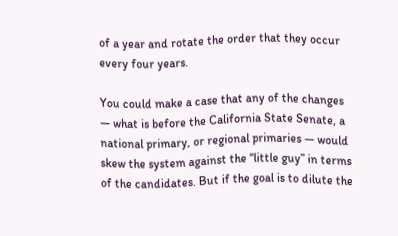of a year and rotate the order that they occur every four years.

You could make a case that any of the changes — what is before the California State Senate, a national primary, or regional primaries — would skew the system against the “little guy” in terms of the candidates. But if the goal is to dilute the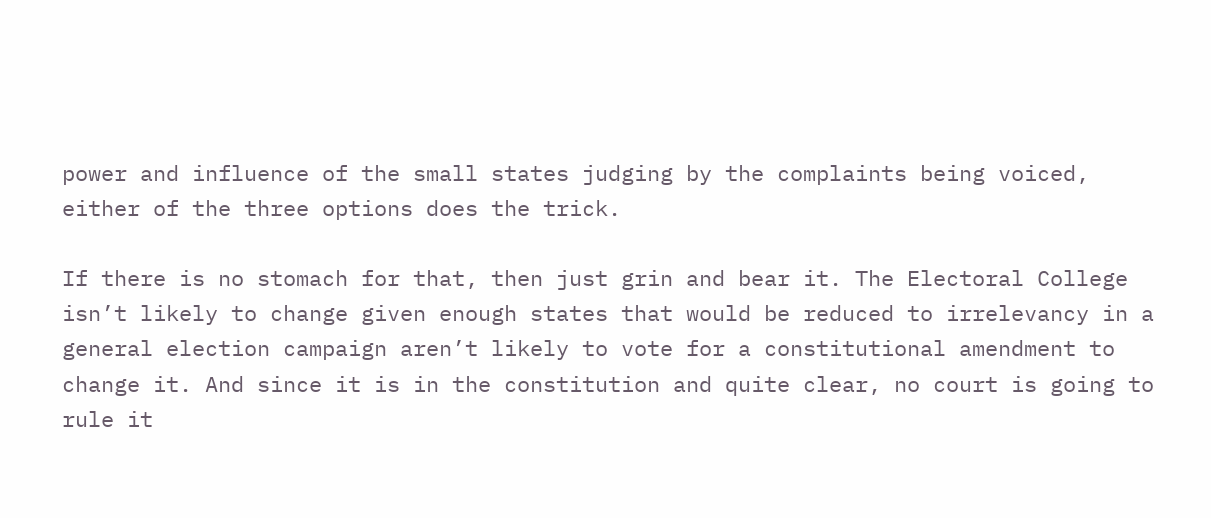power and influence of the small states judging by the complaints being voiced, either of the three options does the trick.

If there is no stomach for that, then just grin and bear it. The Electoral College isn’t likely to change given enough states that would be reduced to irrelevancy in a general election campaign aren’t likely to vote for a constitutional amendment to change it. And since it is in the constitution and quite clear, no court is going to rule it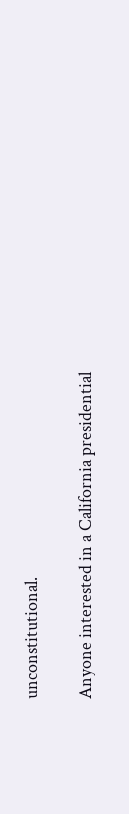unconstitutional.

Anyone interested in a California presidential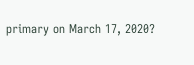primary on March 17, 2020?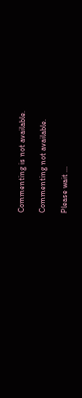Commenting is not available.

Commenting not available.

Please wait ...